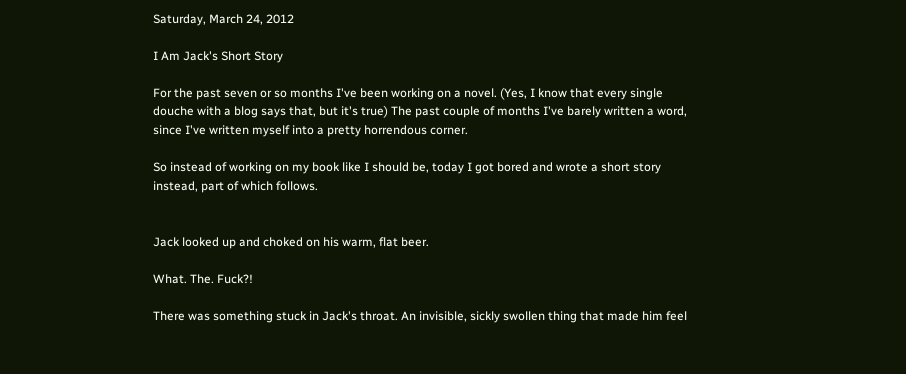Saturday, March 24, 2012

I Am Jack's Short Story

For the past seven or so months I've been working on a novel. (Yes, I know that every single douche with a blog says that, but it's true) The past couple of months I've barely written a word, since I've written myself into a pretty horrendous corner.

So instead of working on my book like I should be, today I got bored and wrote a short story instead, part of which follows.


Jack looked up and choked on his warm, flat beer.

What. The. Fuck?!

There was something stuck in Jack's throat. An invisible, sickly swollen thing that made him feel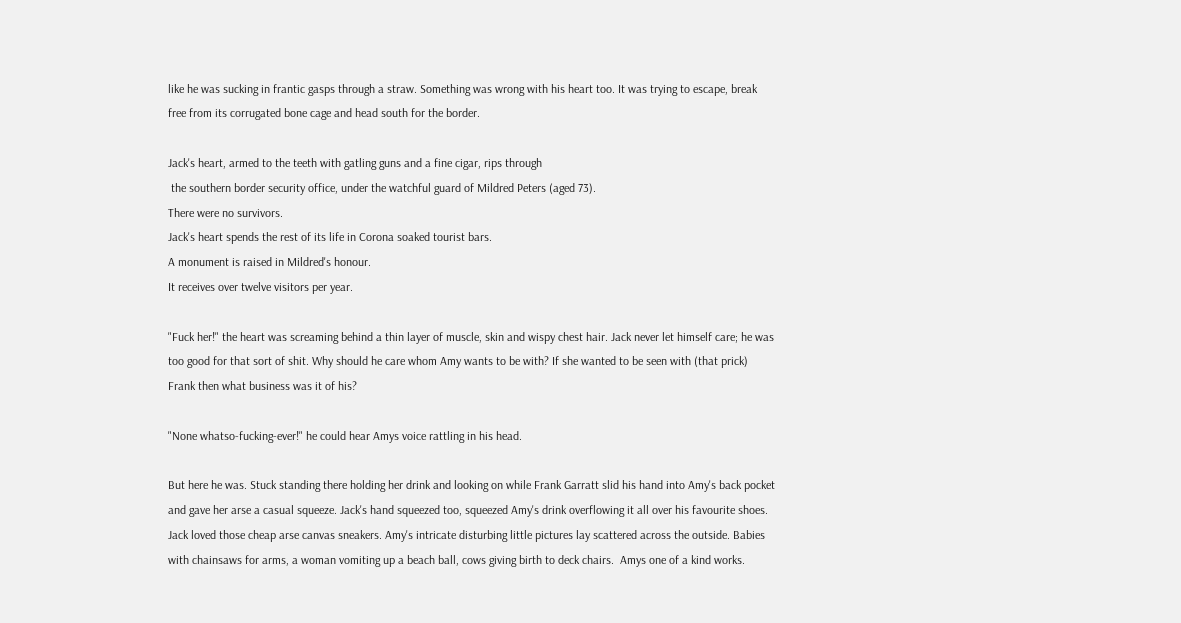like he was sucking in frantic gasps through a straw. Something was wrong with his heart too. It was trying to escape, break free from its corrugated bone cage and head south for the border.

Jack's heart, armed to the teeth with gatling guns and a fine cigar, rips through
 the southern border security office, under the watchful guard of Mildred Peters (aged 73).
There were no survivors.
Jack's heart spends the rest of its life in Corona soaked tourist bars.
A monument is raised in Mildred's honour.
It receives over twelve visitors per year.

"Fuck her!" the heart was screaming behind a thin layer of muscle, skin and wispy chest hair. Jack never let himself care; he was too good for that sort of shit. Why should he care whom Amy wants to be with? If she wanted to be seen with (that prick) Frank then what business was it of his?

"None whatso-fucking-ever!" he could hear Amys voice rattling in his head.

But here he was. Stuck standing there holding her drink and looking on while Frank Garratt slid his hand into Amy's back pocket and gave her arse a casual squeeze. Jack's hand squeezed too, squeezed Amy's drink overflowing it all over his favourite shoes. Jack loved those cheap arse canvas sneakers. Amy's intricate disturbing little pictures lay scattered across the outside. Babies with chainsaws for arms, a woman vomiting up a beach ball, cows giving birth to deck chairs.  Amys one of a kind works.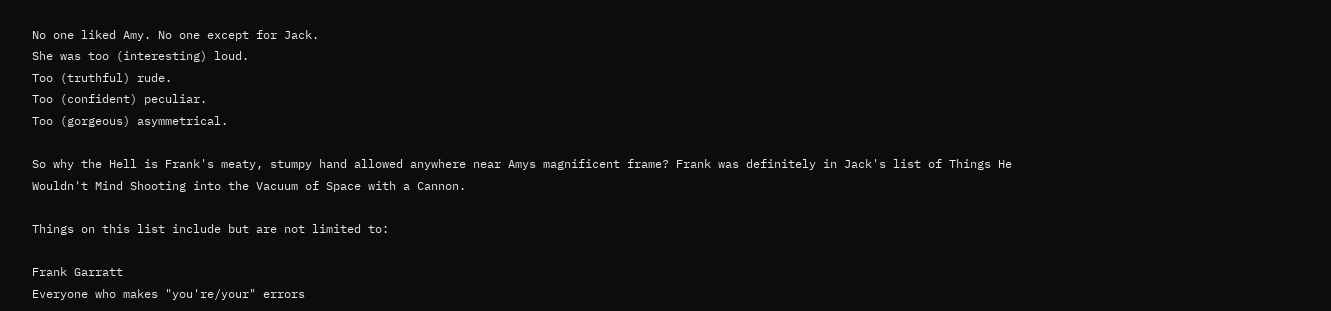No one liked Amy. No one except for Jack.
She was too (interesting) loud.
Too (truthful) rude.
Too (confident) peculiar.
Too (gorgeous) asymmetrical.

So why the Hell is Frank's meaty, stumpy hand allowed anywhere near Amys magnificent frame? Frank was definitely in Jack's list of Things He Wouldn't Mind Shooting into the Vacuum of Space with a Cannon.

Things on this list include but are not limited to:

Frank Garratt
Everyone who makes "you're/your" errors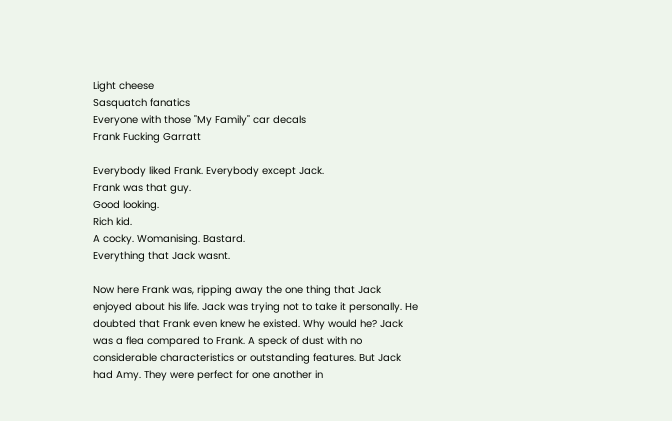Light cheese
Sasquatch fanatics
Everyone with those "My Family" car decals
Frank Fucking Garratt

Everybody liked Frank. Everybody except Jack.
Frank was that guy.
Good looking.
Rich kid.
A cocky. Womanising. Bastard.
Everything that Jack wasnt.

Now here Frank was, ripping away the one thing that Jack enjoyed about his life. Jack was trying not to take it personally. He doubted that Frank even knew he existed. Why would he? Jack was a flea compared to Frank. A speck of dust with no considerable characteristics or outstanding features. But Jack had Amy. They were perfect for one another in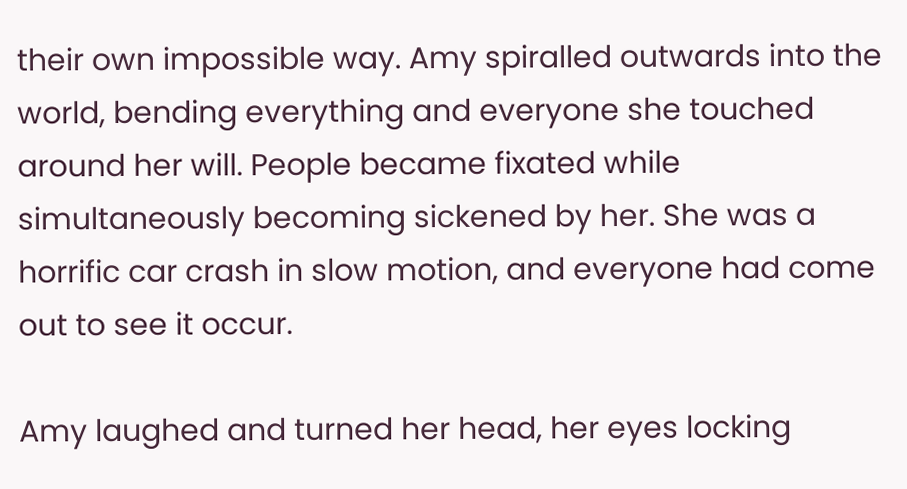their own impossible way. Amy spiralled outwards into the world, bending everything and everyone she touched around her will. People became fixated while simultaneously becoming sickened by her. She was a horrific car crash in slow motion, and everyone had come out to see it occur.

Amy laughed and turned her head, her eyes locking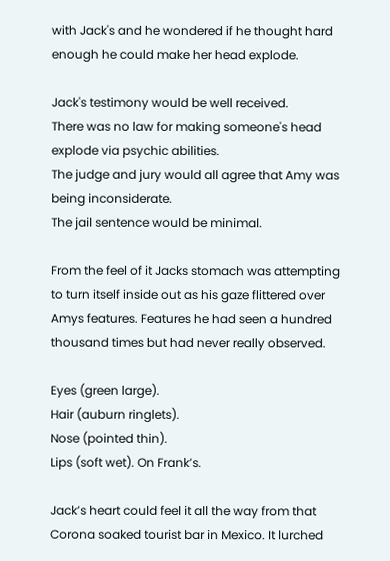with Jack's and he wondered if he thought hard enough he could make her head explode.

Jack's testimony would be well received.
There was no law for making someone's head explode via psychic abilities.
The judge and jury would all agree that Amy was being inconsiderate.
The jail sentence would be minimal.

From the feel of it Jacks stomach was attempting to turn itself inside out as his gaze flittered over Amys features. Features he had seen a hundred thousand times but had never really observed.

Eyes (green large).
Hair (auburn ringlets).
Nose (pointed thin).
Lips (soft wet). On Frank’s.

Jack’s heart could feel it all the way from that Corona soaked tourist bar in Mexico. It lurched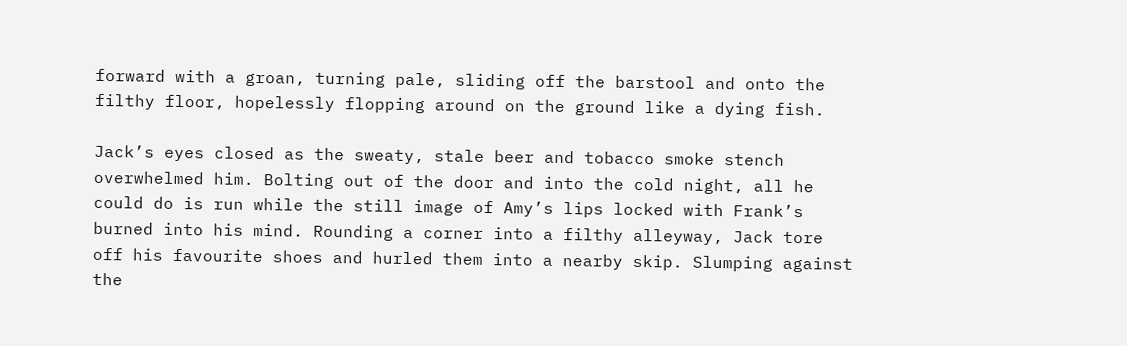forward with a groan, turning pale, sliding off the barstool and onto the filthy floor, hopelessly flopping around on the ground like a dying fish.

Jack’s eyes closed as the sweaty, stale beer and tobacco smoke stench overwhelmed him. Bolting out of the door and into the cold night, all he could do is run while the still image of Amy’s lips locked with Frank’s burned into his mind. Rounding a corner into a filthy alleyway, Jack tore off his favourite shoes and hurled them into a nearby skip. Slumping against the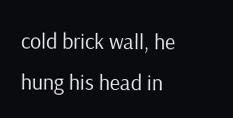cold brick wall, he hung his head in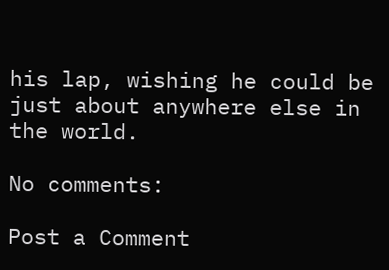his lap, wishing he could be just about anywhere else in the world.

No comments:

Post a Comment